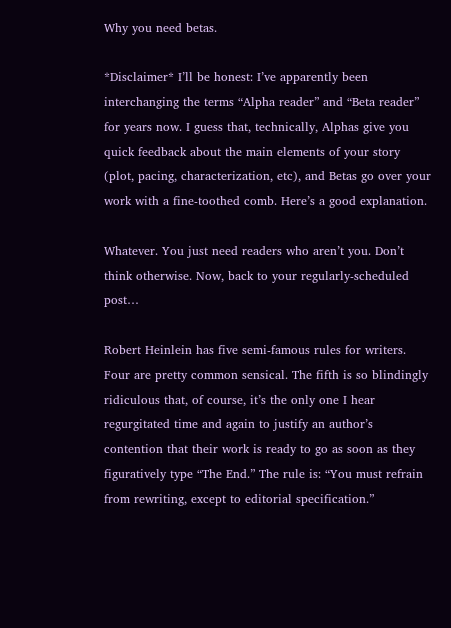Why you need betas.

*Disclaimer* I’ll be honest: I’ve apparently been interchanging the terms “Alpha reader” and “Beta reader” for years now. I guess that, technically, Alphas give you quick feedback about the main elements of your story (plot, pacing, characterization, etc), and Betas go over your work with a fine-toothed comb. Here’s a good explanation.

Whatever. You just need readers who aren’t you. Don’t think otherwise. Now, back to your regularly-scheduled post…

Robert Heinlein has five semi-famous rules for writers. Four are pretty common sensical. The fifth is so blindingly ridiculous that, of course, it’s the only one I hear regurgitated time and again to justify an author’s contention that their work is ready to go as soon as they figuratively type “The End.” The rule is: “You must refrain from rewriting, except to editorial specification.”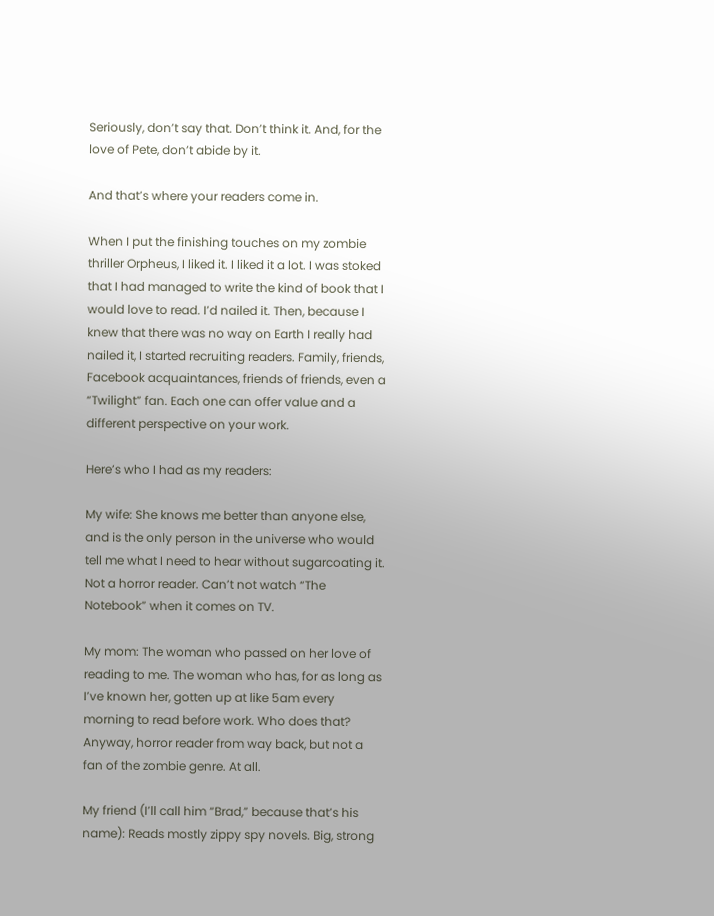Seriously, don’t say that. Don’t think it. And, for the love of Pete, don’t abide by it.

And that’s where your readers come in.

When I put the finishing touches on my zombie thriller Orpheus, I liked it. I liked it a lot. I was stoked that I had managed to write the kind of book that I would love to read. I’d nailed it. Then, because I knew that there was no way on Earth I really had nailed it, I started recruiting readers. Family, friends, Facebook acquaintances, friends of friends, even a “Twilight” fan. Each one can offer value and a different perspective on your work.

Here’s who I had as my readers:

My wife: She knows me better than anyone else, and is the only person in the universe who would tell me what I need to hear without sugarcoating it. Not a horror reader. Can’t not watch “The Notebook” when it comes on TV.

My mom: The woman who passed on her love of reading to me. The woman who has, for as long as I’ve known her, gotten up at like 5am every morning to read before work. Who does that? Anyway, horror reader from way back, but not a fan of the zombie genre. At all.

My friend (I’ll call him “Brad,” because that’s his name): Reads mostly zippy spy novels. Big, strong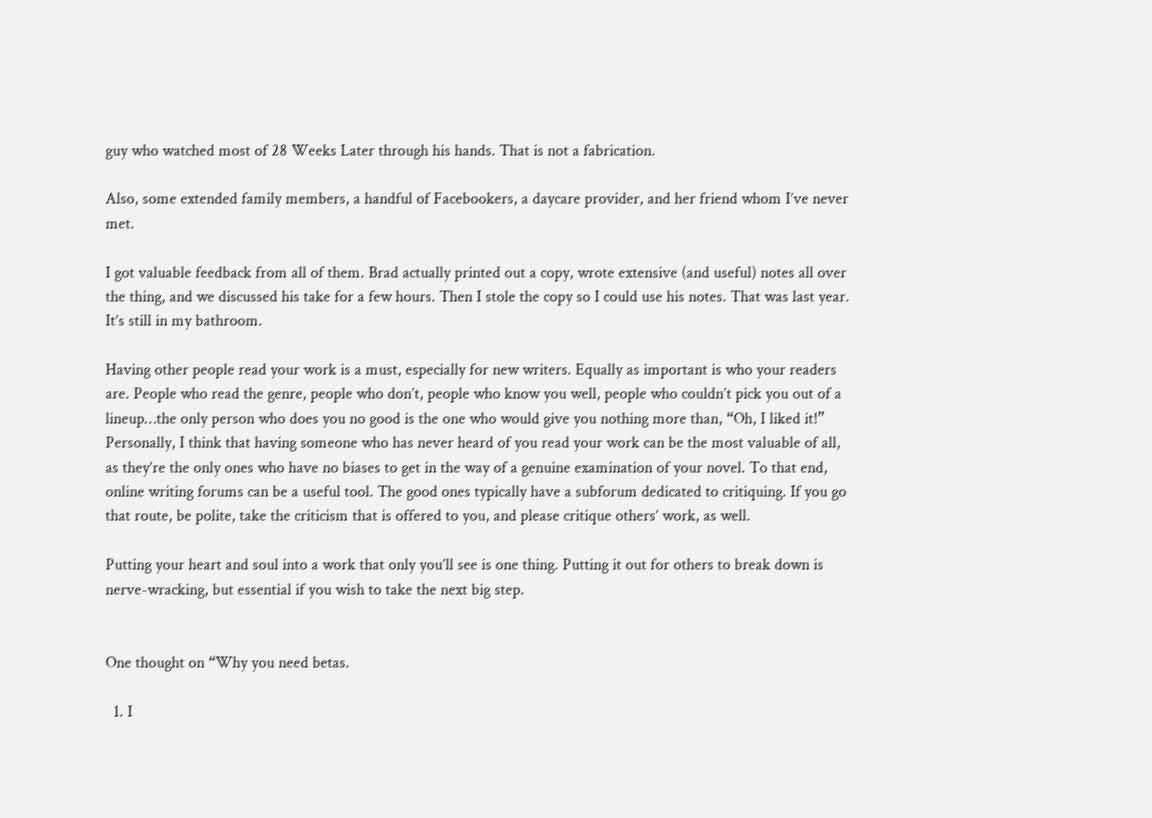guy who watched most of 28 Weeks Later through his hands. That is not a fabrication.

Also, some extended family members, a handful of Facebookers, a daycare provider, and her friend whom I’ve never met.

I got valuable feedback from all of them. Brad actually printed out a copy, wrote extensive (and useful) notes all over the thing, and we discussed his take for a few hours. Then I stole the copy so I could use his notes. That was last year. It’s still in my bathroom.

Having other people read your work is a must, especially for new writers. Equally as important is who your readers are. People who read the genre, people who don’t, people who know you well, people who couldn’t pick you out of a lineup…the only person who does you no good is the one who would give you nothing more than, “Oh, I liked it!” Personally, I think that having someone who has never heard of you read your work can be the most valuable of all, as they’re the only ones who have no biases to get in the way of a genuine examination of your novel. To that end, online writing forums can be a useful tool. The good ones typically have a subforum dedicated to critiquing. If you go that route, be polite, take the criticism that is offered to you, and please critique others’ work, as well.

Putting your heart and soul into a work that only you’ll see is one thing. Putting it out for others to break down is nerve-wracking, but essential if you wish to take the next big step.


One thought on “Why you need betas.

  1. I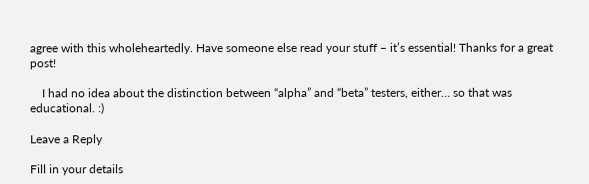agree with this wholeheartedly. Have someone else read your stuff – it’s essential! Thanks for a great post!

    I had no idea about the distinction between “alpha” and “beta” testers, either… so that was educational. :)

Leave a Reply

Fill in your details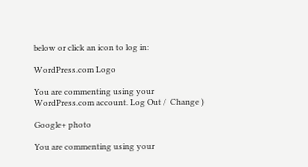below or click an icon to log in:

WordPress.com Logo

You are commenting using your WordPress.com account. Log Out /  Change )

Google+ photo

You are commenting using your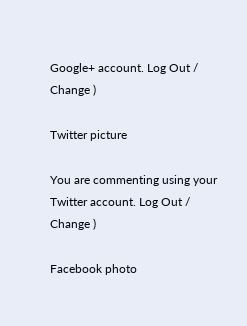Google+ account. Log Out /  Change )

Twitter picture

You are commenting using your Twitter account. Log Out /  Change )

Facebook photo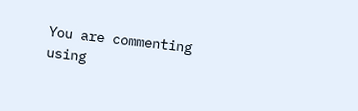You are commenting using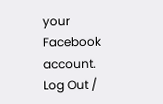your Facebook account. Log Out /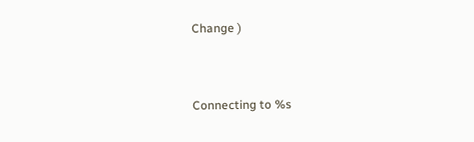Change )


Connecting to %s